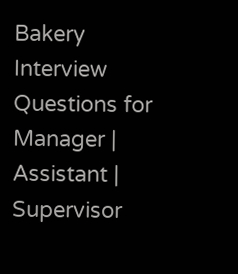Bakery Interview Questions for Manager | Assistant | Supervisor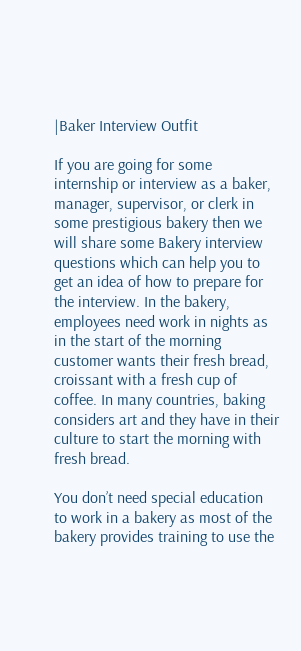|Baker Interview Outfit

If you are going for some internship or interview as a baker, manager, supervisor, or clerk in some prestigious bakery then we will share some Bakery interview questions which can help you to get an idea of how to prepare for the interview. In the bakery, employees need work in nights as in the start of the morning customer wants their fresh bread, croissant with a fresh cup of coffee. In many countries, baking considers art and they have in their culture to start the morning with fresh bread.

You don’t need special education to work in a bakery as most of the bakery provides training to use the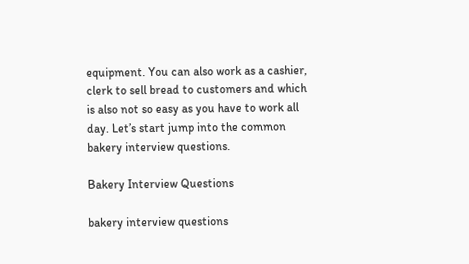equipment. You can also work as a cashier, clerk to sell bread to customers and which is also not so easy as you have to work all day. Let’s start jump into the common bakery interview questions.

Bakery Interview Questions

bakery interview questions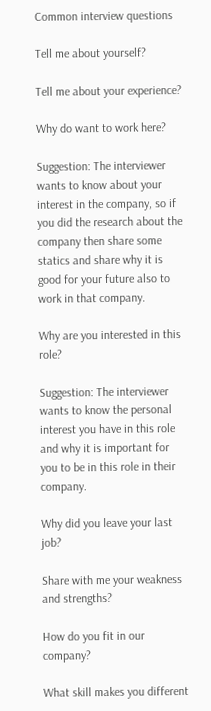Common interview questions

Tell me about yourself?

Tell me about your experience?

Why do want to work here?

Suggestion: The interviewer wants to know about your interest in the company, so if you did the research about the company then share some statics and share why it is good for your future also to work in that company.

Why are you interested in this role?

Suggestion: The interviewer wants to know the personal interest you have in this role and why it is important for you to be in this role in their company.

Why did you leave your last job?

Share with me your weakness and strengths?

How do you fit in our company?

What skill makes you different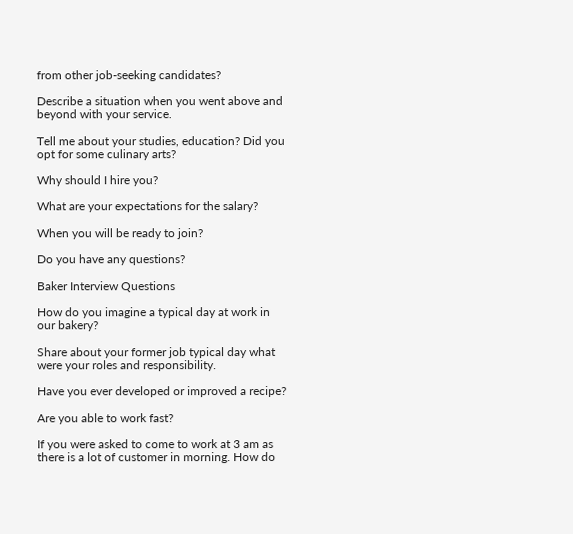from other job-seeking candidates?

Describe a situation when you went above and beyond with your service.

Tell me about your studies, education? Did you opt for some culinary arts?

Why should I hire you?

What are your expectations for the salary?

When you will be ready to join?

Do you have any questions?

Baker Interview Questions

How do you imagine a typical day at work in our bakery?

Share about your former job typical day what were your roles and responsibility.

Have you ever developed or improved a recipe?

Are you able to work fast?

If you were asked to come to work at 3 am as there is a lot of customer in morning. How do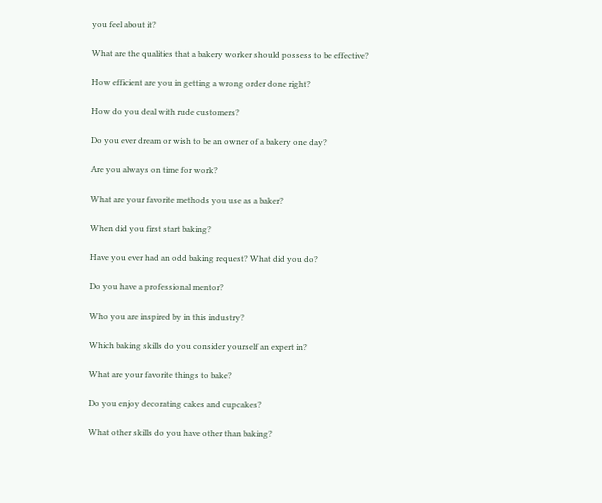you feel about it?

What are the qualities that a bakery worker should possess to be effective?

How efficient are you in getting a wrong order done right?

How do you deal with rude customers?

Do you ever dream or wish to be an owner of a bakery one day?

Are you always on time for work?

What are your favorite methods you use as a baker?

When did you first start baking?

Have you ever had an odd baking request? What did you do?

Do you have a professional mentor?

Who you are inspired by in this industry?

Which baking skills do you consider yourself an expert in?

What are your favorite things to bake?

Do you enjoy decorating cakes and cupcakes?

What other skills do you have other than baking?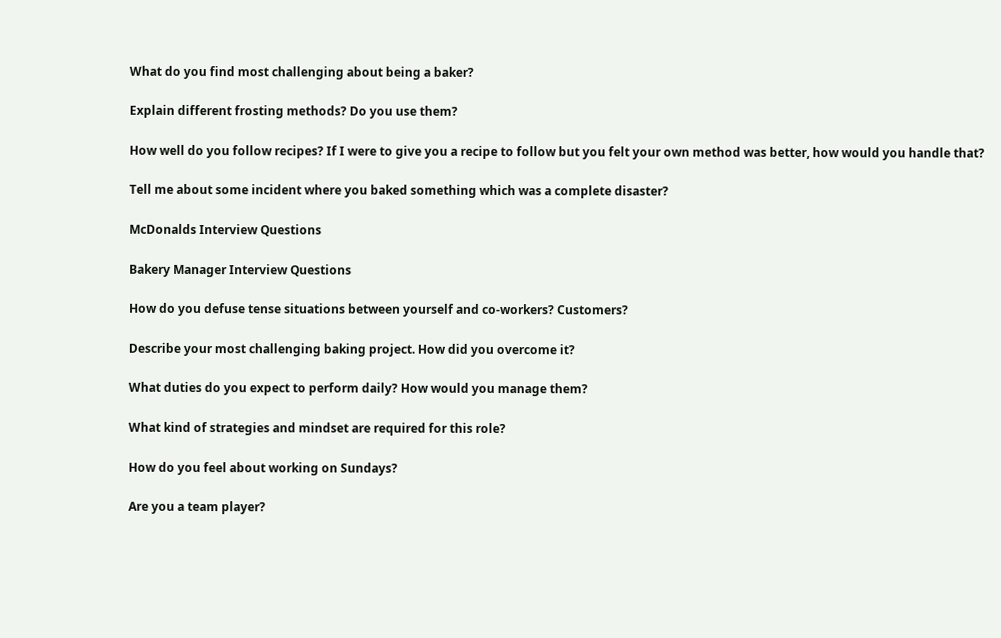What do you find most challenging about being a baker?

Explain different frosting methods? Do you use them?

How well do you follow recipes? If I were to give you a recipe to follow but you felt your own method was better, how would you handle that?

Tell me about some incident where you baked something which was a complete disaster?

McDonalds Interview Questions

Bakery Manager Interview Questions

How do you defuse tense situations between yourself and co-workers? Customers?

Describe your most challenging baking project. How did you overcome it?

What duties do you expect to perform daily? How would you manage them?

What kind of strategies and mindset are required for this role?

How do you feel about working on Sundays?

Are you a team player?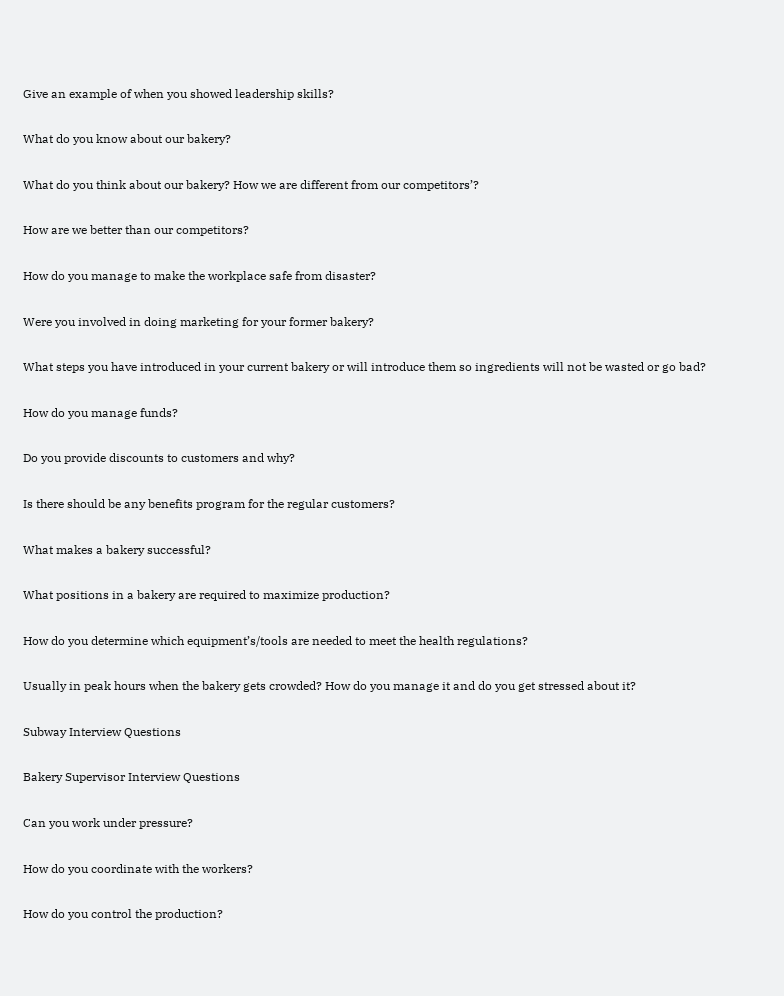Give an example of when you showed leadership skills?

What do you know about our bakery?

What do you think about our bakery? How we are different from our competitors’?

How are we better than our competitors?

How do you manage to make the workplace safe from disaster?

Were you involved in doing marketing for your former bakery?

What steps you have introduced in your current bakery or will introduce them so ingredients will not be wasted or go bad?

How do you manage funds?

Do you provide discounts to customers and why?

Is there should be any benefits program for the regular customers?

What makes a bakery successful?

What positions in a bakery are required to maximize production?

How do you determine which equipment’s/tools are needed to meet the health regulations?

Usually in peak hours when the bakery gets crowded? How do you manage it and do you get stressed about it?

Subway Interview Questions

Bakery Supervisor Interview Questions

Can you work under pressure?

How do you coordinate with the workers?

How do you control the production?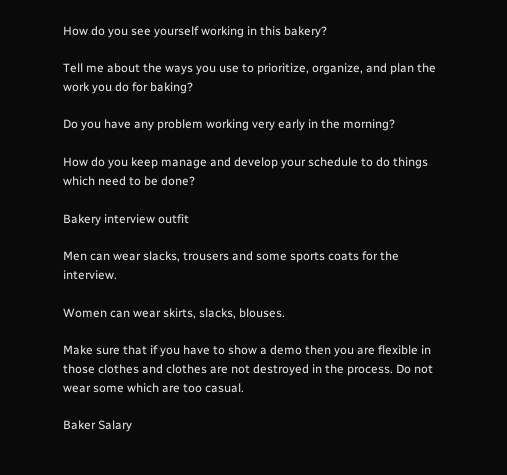How do you see yourself working in this bakery?

Tell me about the ways you use to prioritize, organize, and plan the work you do for baking?

Do you have any problem working very early in the morning?

How do you keep manage and develop your schedule to do things which need to be done?

Bakery interview outfit

Men can wear slacks, trousers and some sports coats for the interview.

Women can wear skirts, slacks, blouses.

Make sure that if you have to show a demo then you are flexible in those clothes and clothes are not destroyed in the process. Do not wear some which are too casual.

Baker Salary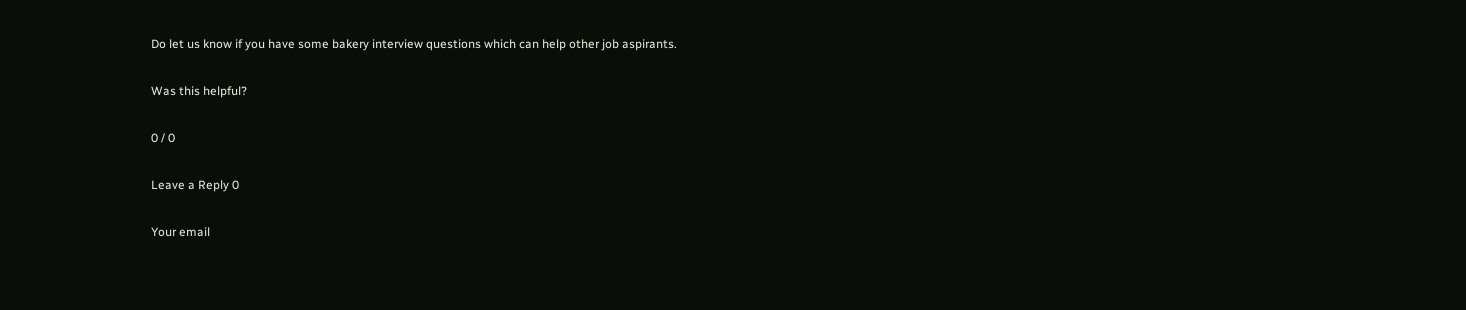Do let us know if you have some bakery interview questions which can help other job aspirants.

Was this helpful?

0 / 0

Leave a Reply 0

Your email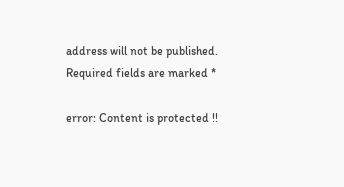address will not be published. Required fields are marked *

error: Content is protected !!